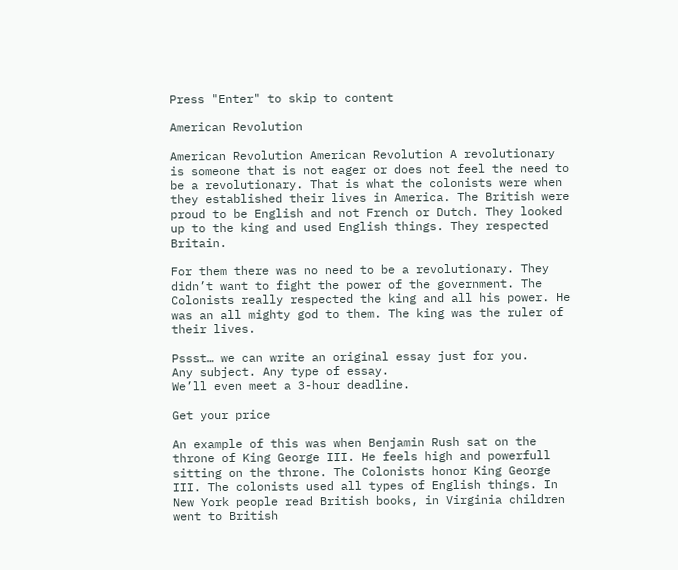Press "Enter" to skip to content

American Revolution

American Revolution American Revolution A revolutionary is someone that is not eager or does not feel the need to be a revolutionary. That is what the colonists were when they established their lives in America. The British were proud to be English and not French or Dutch. They looked up to the king and used English things. They respected Britain.

For them there was no need to be a revolutionary. They didn’t want to fight the power of the government. The Colonists really respected the king and all his power. He was an all mighty god to them. The king was the ruler of their lives.

Pssst… we can write an original essay just for you.
Any subject. Any type of essay.
We’ll even meet a 3-hour deadline.

Get your price

An example of this was when Benjamin Rush sat on the throne of King George III. He feels high and powerfull sitting on the throne. The Colonists honor King George III. The colonists used all types of English things. In New York people read British books, in Virginia children went to British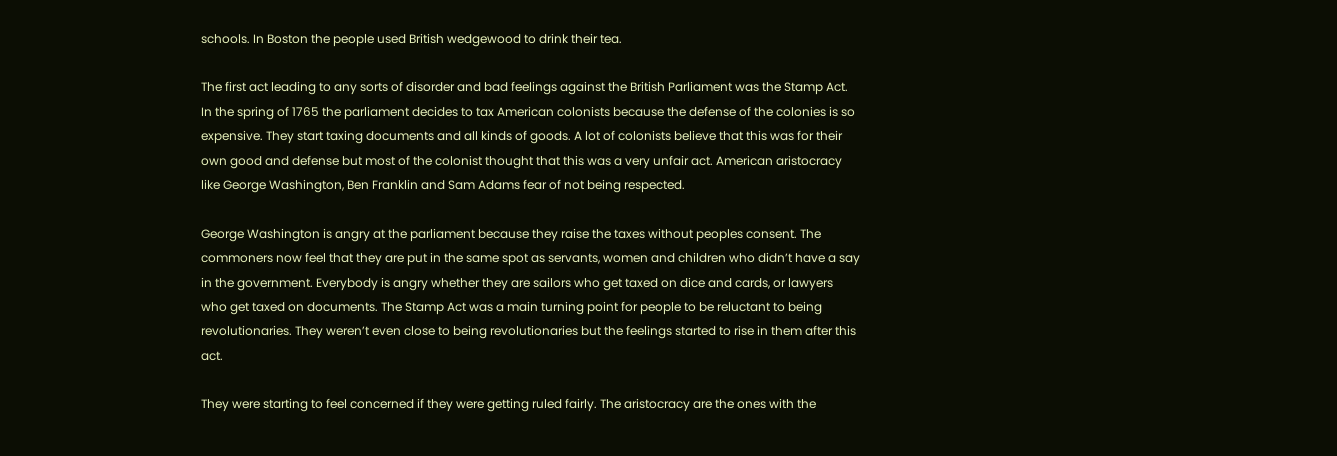schools. In Boston the people used British wedgewood to drink their tea.

The first act leading to any sorts of disorder and bad feelings against the British Parliament was the Stamp Act. In the spring of 1765 the parliament decides to tax American colonists because the defense of the colonies is so expensive. They start taxing documents and all kinds of goods. A lot of colonists believe that this was for their own good and defense but most of the colonist thought that this was a very unfair act. American aristocracy like George Washington, Ben Franklin and Sam Adams fear of not being respected.

George Washington is angry at the parliament because they raise the taxes without peoples consent. The commoners now feel that they are put in the same spot as servants, women and children who didn’t have a say in the government. Everybody is angry whether they are sailors who get taxed on dice and cards, or lawyers who get taxed on documents. The Stamp Act was a main turning point for people to be reluctant to being revolutionaries. They weren’t even close to being revolutionaries but the feelings started to rise in them after this act.

They were starting to feel concerned if they were getting ruled fairly. The aristocracy are the ones with the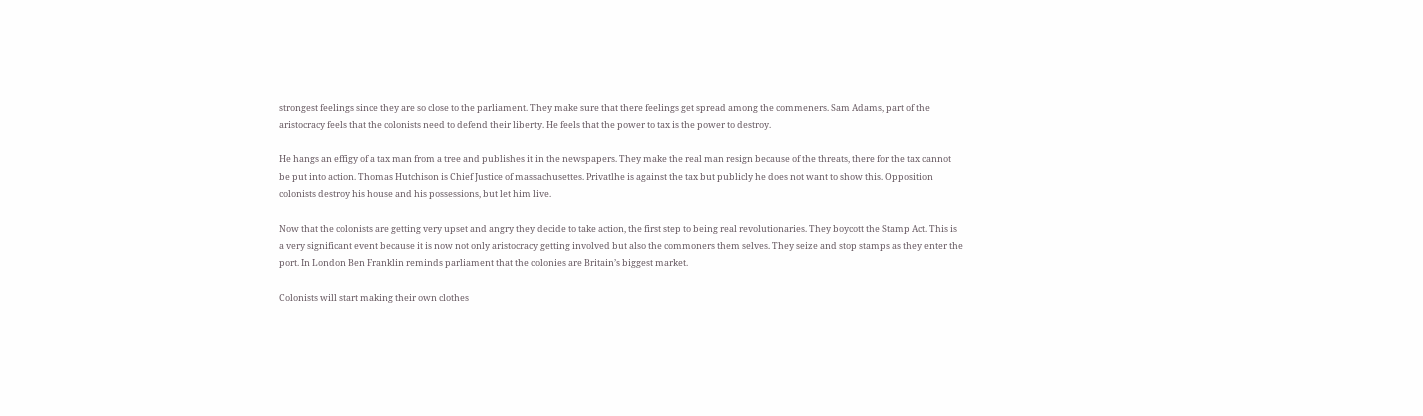strongest feelings since they are so close to the parliament. They make sure that there feelings get spread among the commeners. Sam Adams, part of the aristocracy feels that the colonists need to defend their liberty. He feels that the power to tax is the power to destroy.

He hangs an effigy of a tax man from a tree and publishes it in the newspapers. They make the real man resign because of the threats, there for the tax cannot be put into action. Thomas Hutchison is Chief Justice of massachusettes. Privatlhe is against the tax but publicly he does not want to show this. Opposition colonists destroy his house and his possessions, but let him live.

Now that the colonists are getting very upset and angry they decide to take action, the first step to being real revolutionaries. They boycott the Stamp Act. This is a very significant event because it is now not only aristocracy getting involved but also the commoners them selves. They seize and stop stamps as they enter the port. In London Ben Franklin reminds parliament that the colonies are Britain’s biggest market.

Colonists will start making their own clothes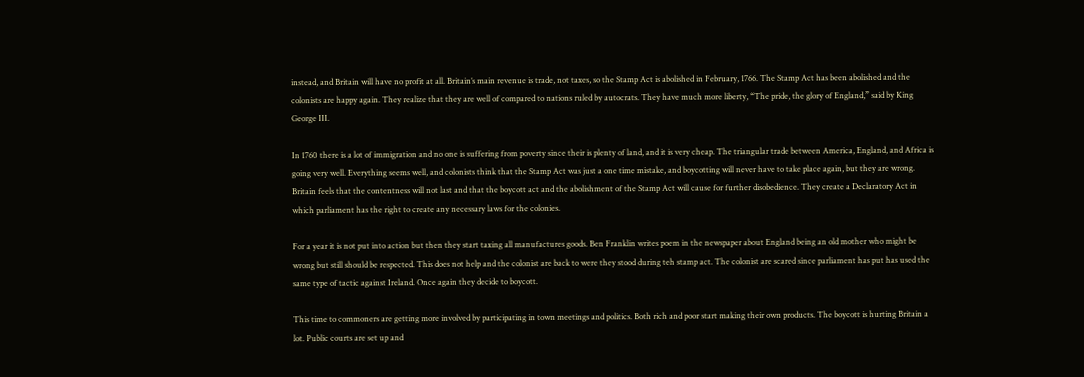instead, and Britain will have no profit at all. Britain’s main revenue is trade, not taxes, so the Stamp Act is abolished in February, 1766. The Stamp Act has been abolished and the colonists are happy again. They realize that they are well of compared to nations ruled by autocrats. They have much more liberty, “The pride, the glory of England,” said by King George III.

In 1760 there is a lot of immigration and no one is suffering from poverty since their is plenty of land, and it is very cheap. The triangular trade between America, England, and Africa is going very well. Everything seems well, and colonists think that the Stamp Act was just a one time mistake, and boycotting will never have to take place again, but they are wrong. Britain feels that the contentness will not last and that the boycott act and the abolishment of the Stamp Act will cause for further disobedience. They create a Declaratory Act in which parliament has the right to create any necessary laws for the colonies.

For a year it is not put into action but then they start taxing all manufactures goods. Ben Franklin writes poem in the newspaper about England being an old mother who might be wrong but still should be respected. This does not help and the colonist are back to were they stood during teh stamp act. The colonist are scared since parliament has put has used the same type of tactic against Ireland. Once again they decide to boycott.

This time to commoners are getting more involved by participating in town meetings and politics. Both rich and poor start making their own products. The boycott is hurting Britain a lot. Public courts are set up and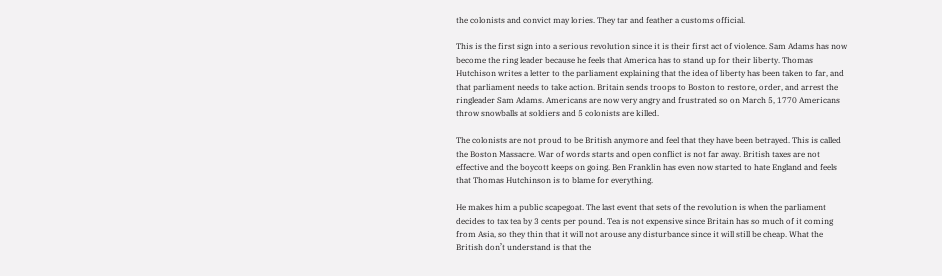the colonists and convict may lories. They tar and feather a customs official.

This is the first sign into a serious revolution since it is their first act of violence. Sam Adams has now become the ring leader because he feels that America has to stand up for their liberty. Thomas Hutchison writes a letter to the parliament explaining that the idea of liberty has been taken to far, and that parliament needs to take action. Britain sends troops to Boston to restore, order, and arrest the ringleader Sam Adams. Americans are now very angry and frustrated so on March 5, 1770 Americans throw snowballs at soldiers and 5 colonists are killed.

The colonists are not proud to be British anymore and feel that they have been betrayed. This is called the Boston Massacre. War of words starts and open conflict is not far away. British taxes are not effective and the boycott keeps on going. Ben Franklin has even now started to hate England and feels that Thomas Hutchinson is to blame for everything.

He makes him a public scapegoat. The last event that sets of the revolution is when the parliament decides to tax tea by 3 cents per pound. Tea is not expensive since Britain has so much of it coming from Asia, so they thin that it will not arouse any disturbance since it will still be cheap. What the British don’t understand is that the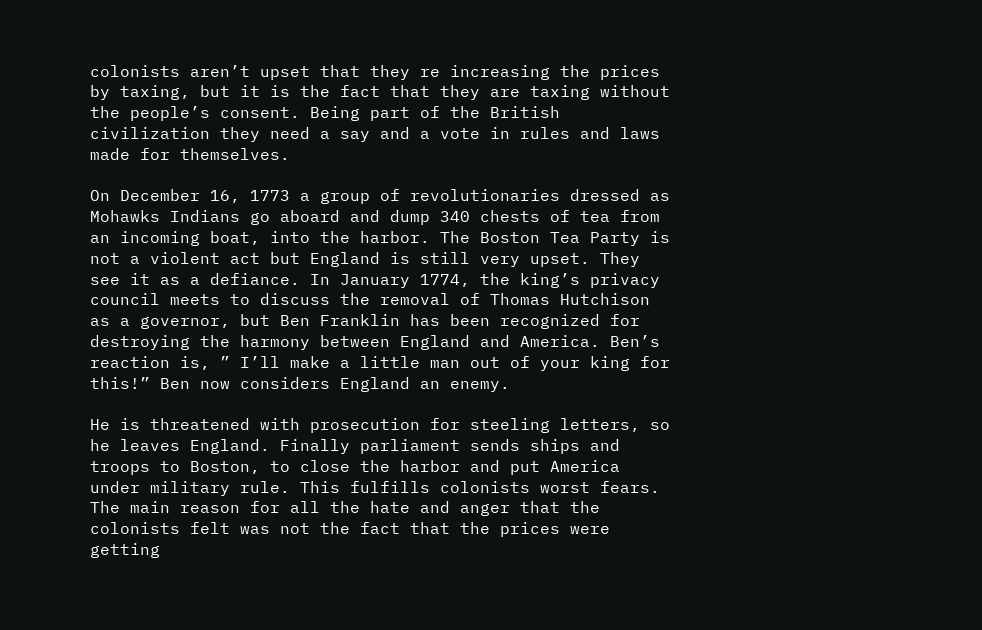colonists aren’t upset that they re increasing the prices by taxing, but it is the fact that they are taxing without the people’s consent. Being part of the British civilization they need a say and a vote in rules and laws made for themselves.

On December 16, 1773 a group of revolutionaries dressed as Mohawks Indians go aboard and dump 340 chests of tea from an incoming boat, into the harbor. The Boston Tea Party is not a violent act but England is still very upset. They see it as a defiance. In January 1774, the king’s privacy council meets to discuss the removal of Thomas Hutchison as a governor, but Ben Franklin has been recognized for destroying the harmony between England and America. Ben’s reaction is, ” I’ll make a little man out of your king for this!” Ben now considers England an enemy.

He is threatened with prosecution for steeling letters, so he leaves England. Finally parliament sends ships and troops to Boston, to close the harbor and put America under military rule. This fulfills colonists worst fears. The main reason for all the hate and anger that the colonists felt was not the fact that the prices were getting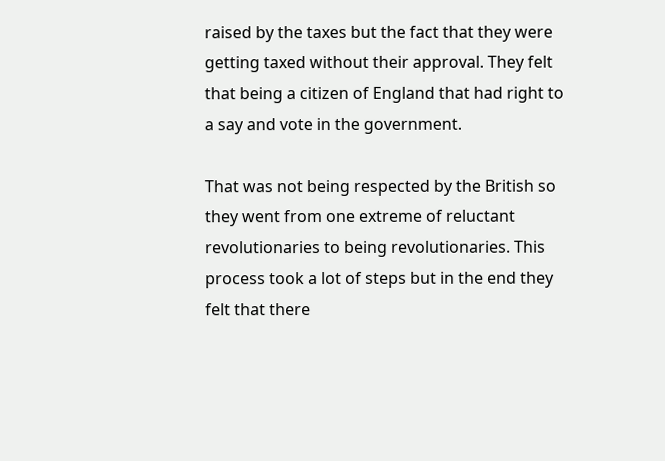raised by the taxes but the fact that they were getting taxed without their approval. They felt that being a citizen of England that had right to a say and vote in the government.

That was not being respected by the British so they went from one extreme of reluctant revolutionaries to being revolutionaries. This process took a lot of steps but in the end they felt that there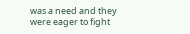was a need and they were eager to fight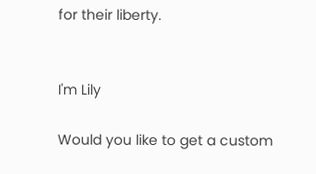for their liberty.


I'm Lily

Would you like to get a custom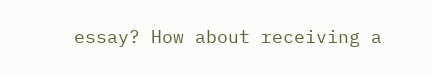essay? How about receiving a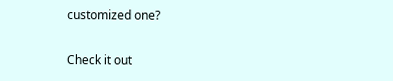customized one?

Check it out